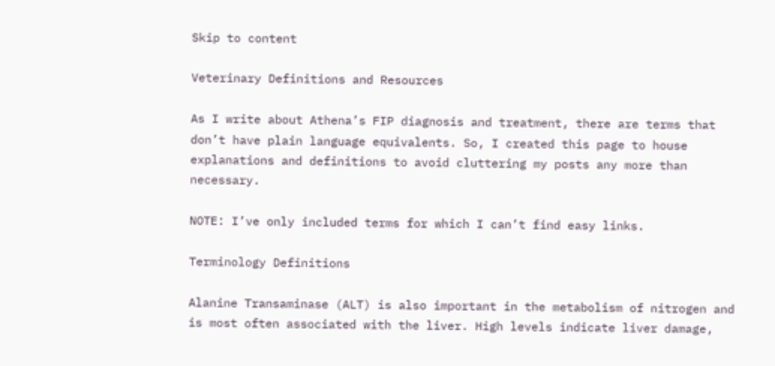Skip to content

Veterinary Definitions and Resources

As I write about Athena’s FIP diagnosis and treatment, there are terms that don’t have plain language equivalents. So, I created this page to house explanations and definitions to avoid cluttering my posts any more than necessary.

NOTE: I’ve only included terms for which I can’t find easy links.

Terminology Definitions

Alanine Transaminase (ALT) is also important in the metabolism of nitrogen and is most often associated with the liver. High levels indicate liver damage,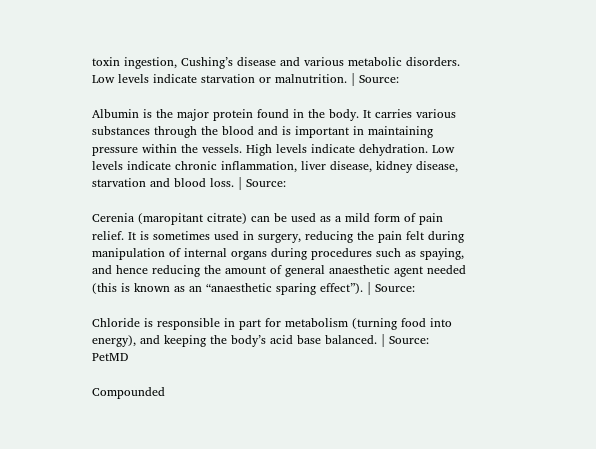toxin ingestion, Cushing’s disease and various metabolic disorders. Low levels indicate starvation or malnutrition. | Source:

Albumin is the major protein found in the body. It carries various substances through the blood and is important in maintaining pressure within the vessels. High levels indicate dehydration. Low levels indicate chronic inflammation, liver disease, kidney disease, starvation and blood loss. | Source:

Cerenia (maropitant citrate) can be used as a mild form of pain relief. It is sometimes used in surgery, reducing the pain felt during manipulation of internal organs during procedures such as spaying, and hence reducing the amount of general anaesthetic agent needed (this is known as an “anaesthetic sparing effect”). | Source:

Chloride is responsible in part for metabolism (turning food into energy), and keeping the body’s acid base balanced. | Source: PetMD

Compounded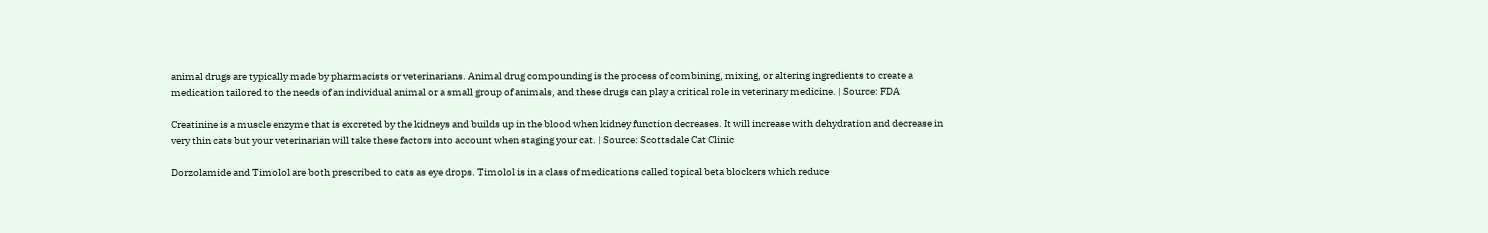animal drugs are typically made by pharmacists or veterinarians. Animal drug compounding is the process of combining, mixing, or altering ingredients to create a medication tailored to the needs of an individual animal or a small group of animals, and these drugs can play a critical role in veterinary medicine. | Source: FDA

Creatinine is a muscle enzyme that is excreted by the kidneys and builds up in the blood when kidney function decreases. It will increase with dehydration and decrease in very thin cats but your veterinarian will take these factors into account when staging your cat. | Source: Scottsdale Cat Clinic

Dorzolamide and Timolol are both prescribed to cats as eye drops. Timolol is in a class of medications called topical beta blockers which reduce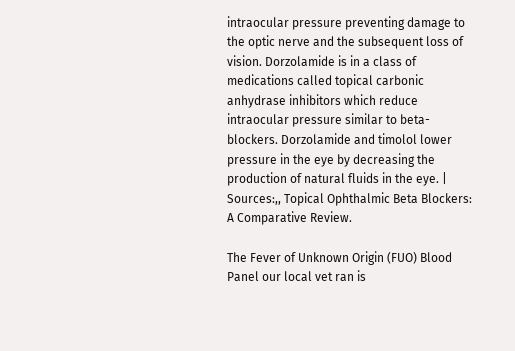intraocular pressure preventing damage to the optic nerve and the subsequent loss of vision. Dorzolamide is in a class of medications called topical carbonic anhydrase inhibitors which reduce intraocular pressure similar to beta-blockers. Dorzolamide and timolol lower pressure in the eye by decreasing the production of natural fluids in the eye. | Sources:,, Topical Ophthalmic Beta Blockers: A Comparative Review.

The Fever of Unknown Origin (FUO) Blood Panel our local vet ran is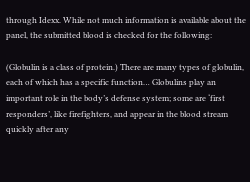through Idexx. While not much information is available about the panel, the submitted blood is checked for the following:

(Globulin is a class of protein.) There are many types of globulin, each of which has a specific function… Globulins play an important role in the body’s defense system; some are ‘first responders’, like firefighters, and appear in the blood stream quickly after any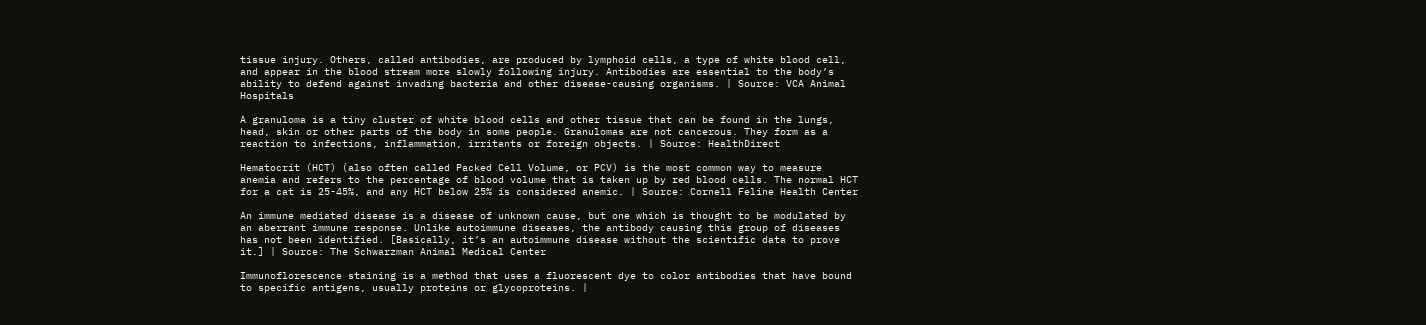tissue injury. Others, called antibodies, are produced by lymphoid cells, a type of white blood cell, and appear in the blood stream more slowly following injury. Antibodies are essential to the body’s ability to defend against invading bacteria and other disease-causing organisms. | Source: VCA Animal Hospitals

A granuloma is a tiny cluster of white blood cells and other tissue that can be found in the lungs, head, skin or other parts of the body in some people. Granulomas are not cancerous. They form as a reaction to infections, inflammation, irritants or foreign objects. | Source: HealthDirect

Hematocrit (HCT) (also often called Packed Cell Volume, or PCV) is the most common way to measure anemia and refers to the percentage of blood volume that is taken up by red blood cells. The normal HCT for a cat is 25-45%, and any HCT below 25% is considered anemic. | Source: Cornell Feline Health Center

An immune mediated disease is a disease of unknown cause, but one which is thought to be modulated by an aberrant immune response. Unlike autoimmune diseases, the antibody causing this group of diseases has not been identified. [Basically, it’s an autoimmune disease without the scientific data to prove it.] | Source: The Schwarzman Animal Medical Center

Immunoflorescence staining is a method that uses a fluorescent dye to color antibodies that have bound to specific antigens, usually proteins or glycoproteins. |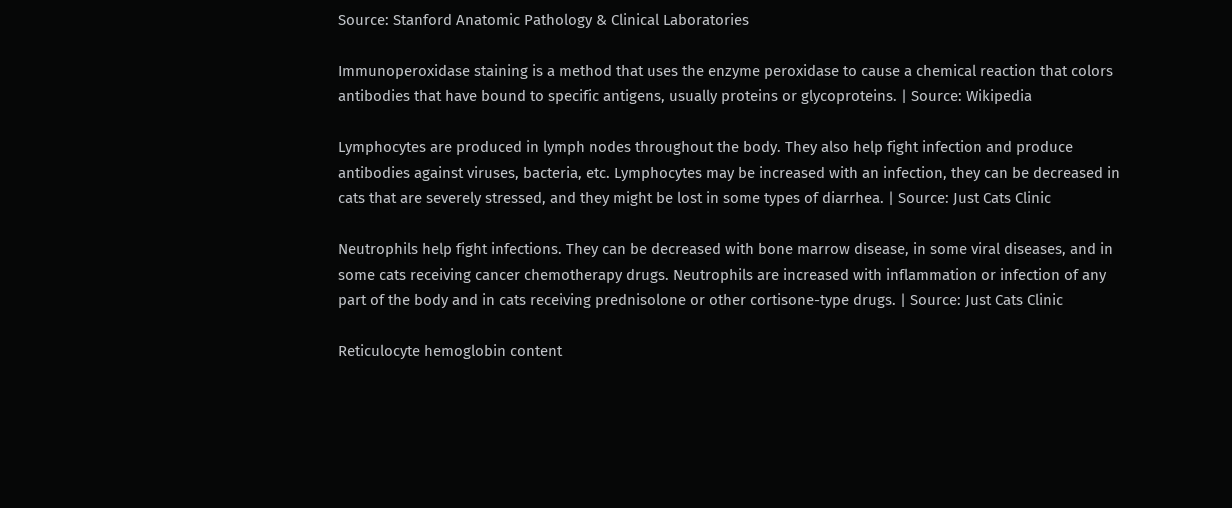Source: Stanford Anatomic Pathology & Clinical Laboratories

Immunoperoxidase staining is a method that uses the enzyme peroxidase to cause a chemical reaction that colors antibodies that have bound to specific antigens, usually proteins or glycoproteins. | Source: Wikipedia

Lymphocytes are produced in lymph nodes throughout the body. They also help fight infection and produce antibodies against viruses, bacteria, etc. Lymphocytes may be increased with an infection, they can be decreased in cats that are severely stressed, and they might be lost in some types of diarrhea. | Source: Just Cats Clinic

Neutrophils help fight infections. They can be decreased with bone marrow disease, in some viral diseases, and in some cats receiving cancer chemotherapy drugs. Neutrophils are increased with inflammation or infection of any part of the body and in cats receiving prednisolone or other cortisone-type drugs. | Source: Just Cats Clinic

Reticulocyte hemoglobin content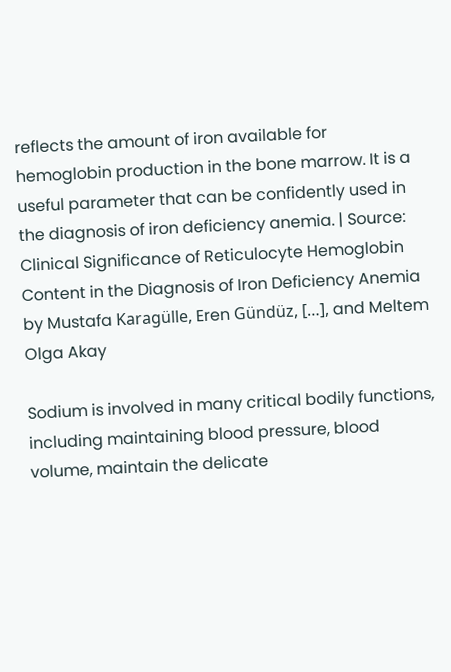reflects the amount of iron available for hemoglobin production in the bone marrow. It is a useful parameter that can be confidently used in the diagnosis of iron deficiency anemia. | Source: Clinical Significance of Reticulocyte Hemoglobin Content in the Diagnosis of Iron Deficiency Anemia by Mustafa Karagülle, Eren Gündüz, […], and Meltem Olga Akay

Sodium is involved in many critical bodily functions, including maintaining blood pressure, blood volume, maintain the delicate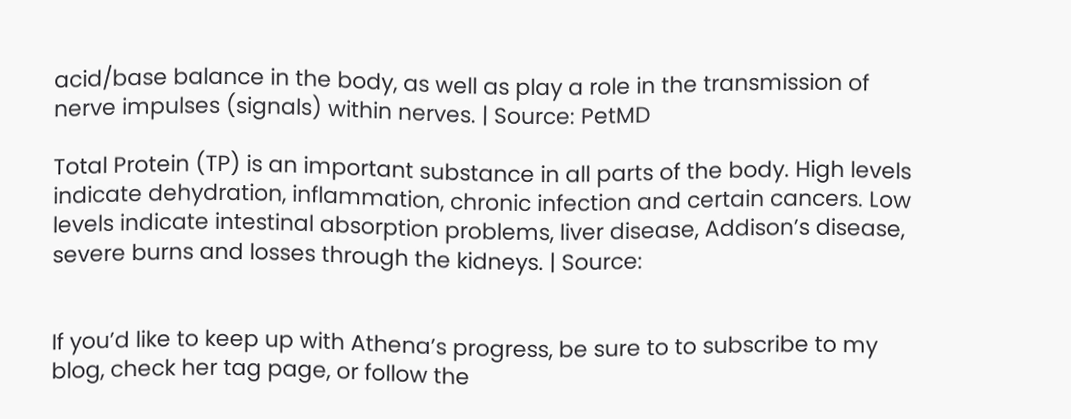acid/base balance in the body, as well as play a role in the transmission of nerve impulses (signals) within nerves. | Source: PetMD

Total Protein (TP) is an important substance in all parts of the body. High levels indicate dehydration, inflammation, chronic infection and certain cancers. Low levels indicate intestinal absorption problems, liver disease, Addison’s disease, severe burns and losses through the kidneys. | Source:


If you’d like to keep up with Athena’s progress, be sure to to subscribe to my blog, check her tag page, or follow the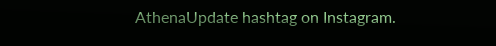AthenaUpdate hashtag on Instagram.